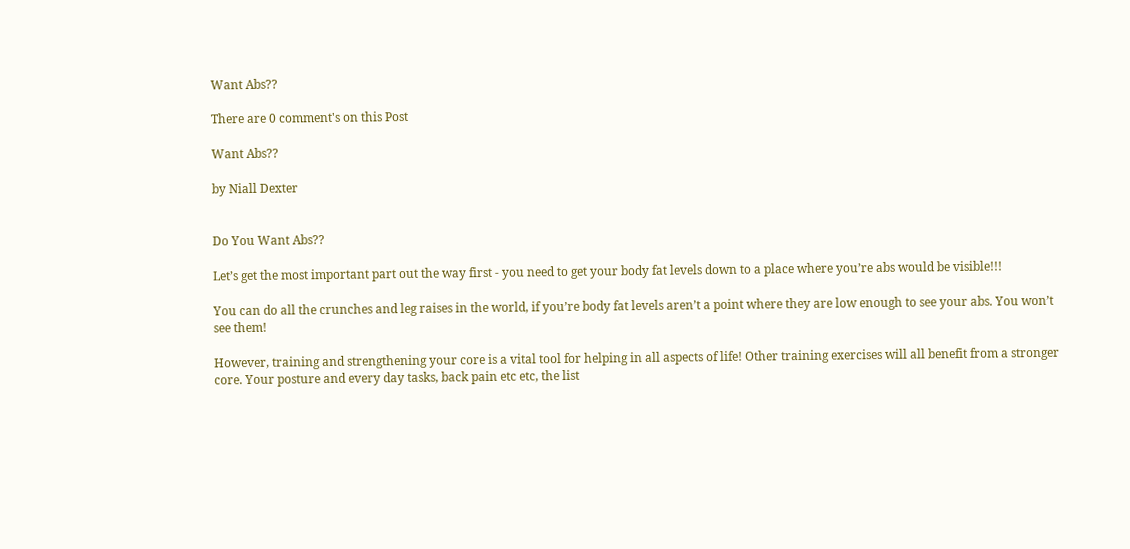Want Abs??

There are 0 comment's on this Post

Want Abs??

by Niall Dexter


Do You Want Abs??

Let’s get the most important part out the way first - you need to get your body fat levels down to a place where you’re abs would be visible!!!

You can do all the crunches and leg raises in the world, if you’re body fat levels aren’t a point where they are low enough to see your abs. You won’t see them!

However, training and strengthening your core is a vital tool for helping in all aspects of life! Other training exercises will all benefit from a stronger core. Your posture and every day tasks, back pain etc etc, the list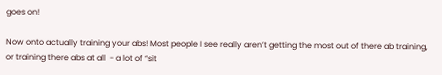goes on!

Now onto actually training your abs! Most people I see really aren’t getting the most out of there ab training, or training there abs at all  - a lot of “sit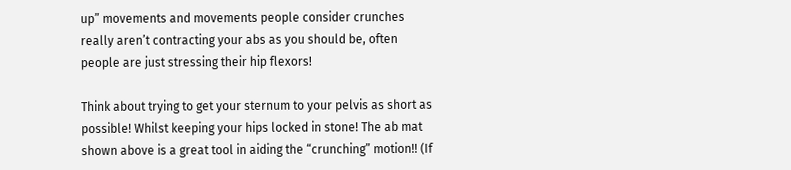up” movements and movements people consider crunches really aren’t contracting your abs as you should be, often people are just stressing their hip flexors!

Think about trying to get your sternum to your pelvis as short as possible! Whilst keeping your hips locked in stone! The ab mat shown above is a great tool in aiding the “crunching” motion!! (If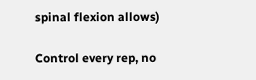spinal flexion allows)

Control every rep, no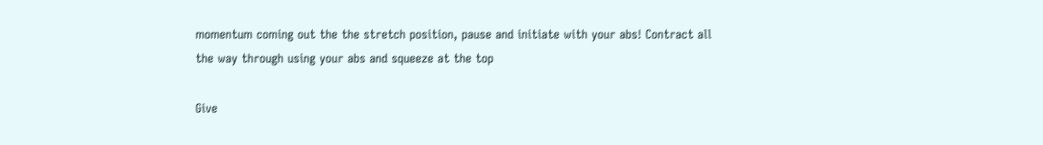momentum coming out the the stretch position, pause and initiate with your abs! Contract all the way through using your abs and squeeze at the top

Give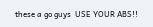these a go guys  USE YOUR ABS!!